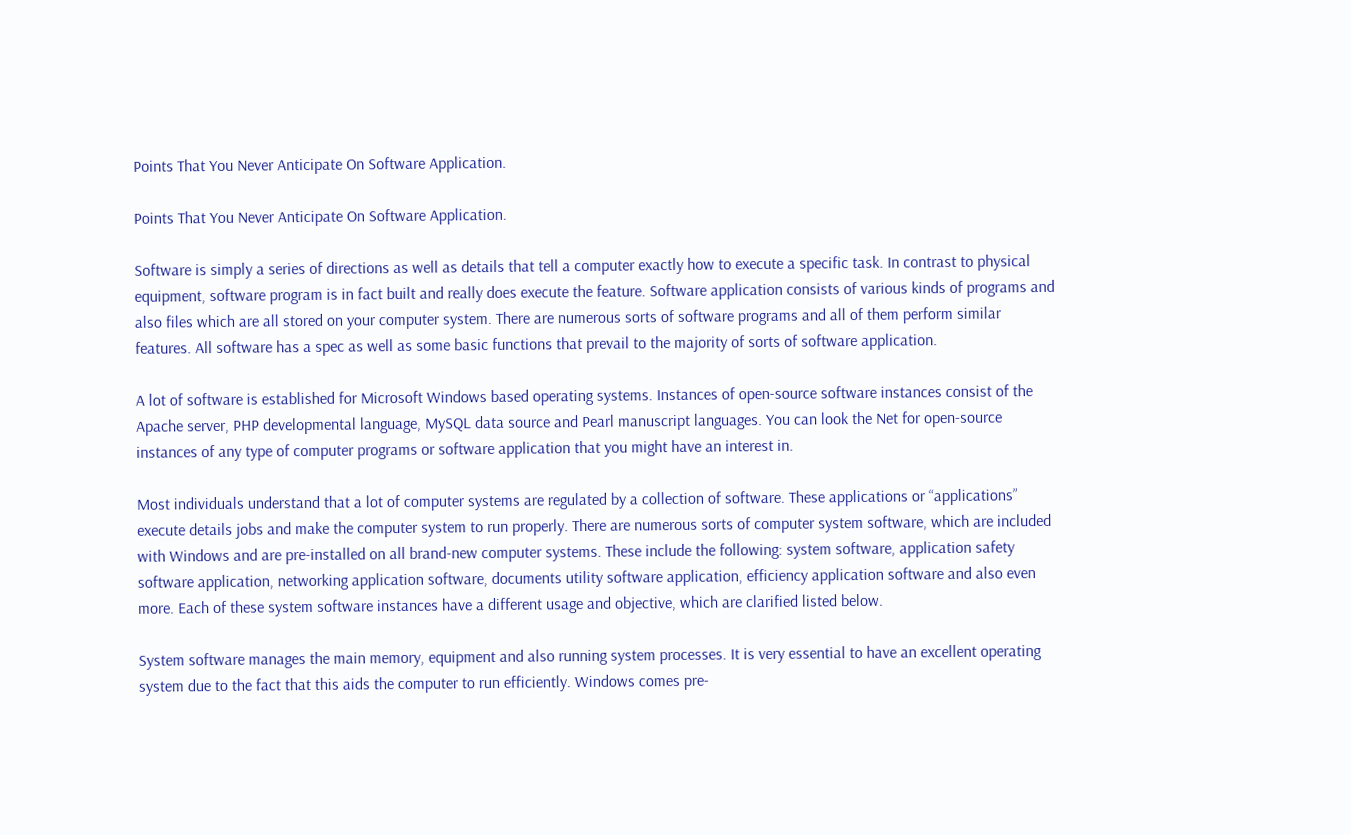Points That You Never Anticipate On Software Application.

Points That You Never Anticipate On Software Application.

Software is simply a series of directions as well as details that tell a computer exactly how to execute a specific task. In contrast to physical equipment, software program is in fact built and really does execute the feature. Software application consists of various kinds of programs and also files which are all stored on your computer system. There are numerous sorts of software programs and all of them perform similar features. All software has a spec as well as some basic functions that prevail to the majority of sorts of software application.

A lot of software is established for Microsoft Windows based operating systems. Instances of open-source software instances consist of the Apache server, PHP developmental language, MySQL data source and Pearl manuscript languages. You can look the Net for open-source instances of any type of computer programs or software application that you might have an interest in.

Most individuals understand that a lot of computer systems are regulated by a collection of software. These applications or “applications” execute details jobs and make the computer system to run properly. There are numerous sorts of computer system software, which are included with Windows and are pre-installed on all brand-new computer systems. These include the following: system software, application safety software application, networking application software, documents utility software application, efficiency application software and also even more. Each of these system software instances have a different usage and objective, which are clarified listed below.

System software manages the main memory, equipment and also running system processes. It is very essential to have an excellent operating system due to the fact that this aids the computer to run efficiently. Windows comes pre-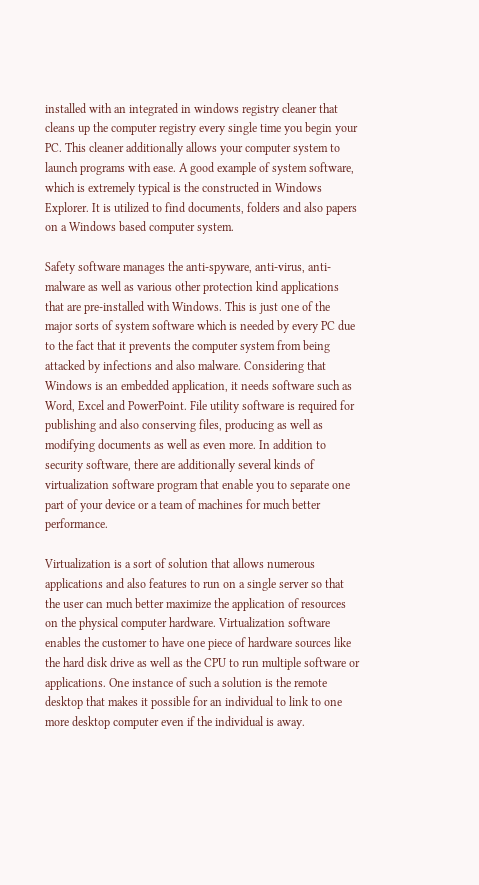installed with an integrated in windows registry cleaner that cleans up the computer registry every single time you begin your PC. This cleaner additionally allows your computer system to launch programs with ease. A good example of system software, which is extremely typical is the constructed in Windows Explorer. It is utilized to find documents, folders and also papers on a Windows based computer system.

Safety software manages the anti-spyware, anti-virus, anti-malware as well as various other protection kind applications that are pre-installed with Windows. This is just one of the major sorts of system software which is needed by every PC due to the fact that it prevents the computer system from being attacked by infections and also malware. Considering that Windows is an embedded application, it needs software such as Word, Excel and PowerPoint. File utility software is required for publishing and also conserving files, producing as well as modifying documents as well as even more. In addition to security software, there are additionally several kinds of virtualization software program that enable you to separate one part of your device or a team of machines for much better performance.

Virtualization is a sort of solution that allows numerous applications and also features to run on a single server so that the user can much better maximize the application of resources on the physical computer hardware. Virtualization software enables the customer to have one piece of hardware sources like the hard disk drive as well as the CPU to run multiple software or applications. One instance of such a solution is the remote desktop that makes it possible for an individual to link to one more desktop computer even if the individual is away.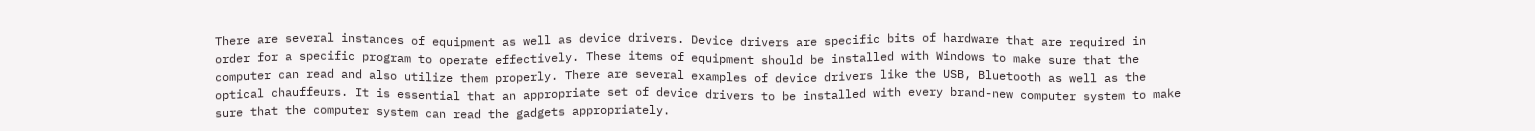There are several instances of equipment as well as device drivers. Device drivers are specific bits of hardware that are required in order for a specific program to operate effectively. These items of equipment should be installed with Windows to make sure that the computer can read and also utilize them properly. There are several examples of device drivers like the USB, Bluetooth as well as the optical chauffeurs. It is essential that an appropriate set of device drivers to be installed with every brand-new computer system to make sure that the computer system can read the gadgets appropriately.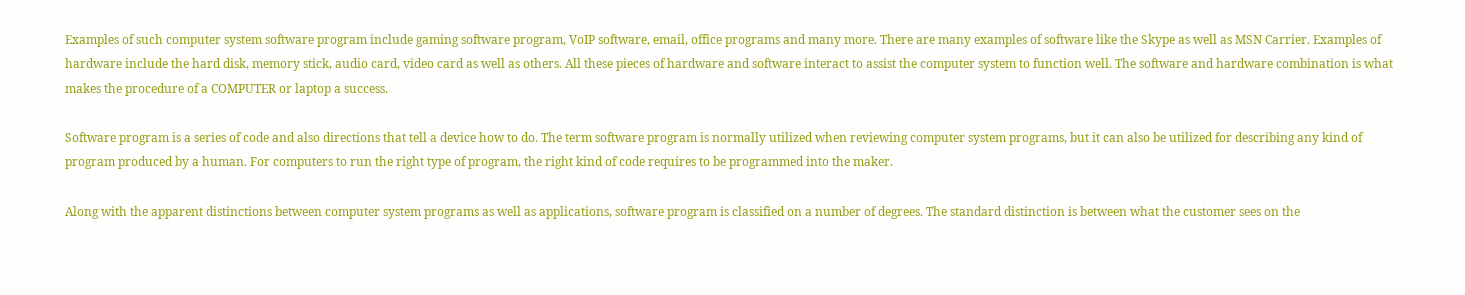Examples of such computer system software program include gaming software program, VoIP software, email, office programs and many more. There are many examples of software like the Skype as well as MSN Carrier. Examples of hardware include the hard disk, memory stick, audio card, video card as well as others. All these pieces of hardware and software interact to assist the computer system to function well. The software and hardware combination is what makes the procedure of a COMPUTER or laptop a success.

Software program is a series of code and also directions that tell a device how to do. The term software program is normally utilized when reviewing computer system programs, but it can also be utilized for describing any kind of program produced by a human. For computers to run the right type of program, the right kind of code requires to be programmed into the maker.

Along with the apparent distinctions between computer system programs as well as applications, software program is classified on a number of degrees. The standard distinction is between what the customer sees on the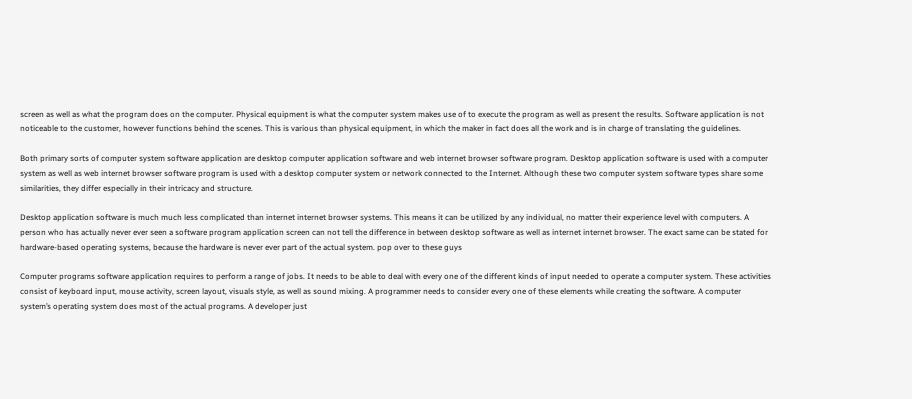screen as well as what the program does on the computer. Physical equipment is what the computer system makes use of to execute the program as well as present the results. Software application is not noticeable to the customer, however functions behind the scenes. This is various than physical equipment, in which the maker in fact does all the work and is in charge of translating the guidelines.

Both primary sorts of computer system software application are desktop computer application software and web internet browser software program. Desktop application software is used with a computer system as well as web internet browser software program is used with a desktop computer system or network connected to the Internet. Although these two computer system software types share some similarities, they differ especially in their intricacy and structure.

Desktop application software is much much less complicated than internet internet browser systems. This means it can be utilized by any individual, no matter their experience level with computers. A person who has actually never ever seen a software program application screen can not tell the difference in between desktop software as well as internet internet browser. The exact same can be stated for hardware-based operating systems, because the hardware is never ever part of the actual system. pop over to these guys

Computer programs software application requires to perform a range of jobs. It needs to be able to deal with every one of the different kinds of input needed to operate a computer system. These activities consist of keyboard input, mouse activity, screen layout, visuals style, as well as sound mixing. A programmer needs to consider every one of these elements while creating the software. A computer system’s operating system does most of the actual programs. A developer just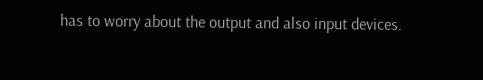has to worry about the output and also input devices.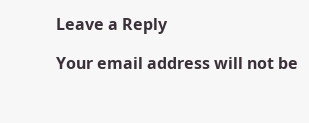Leave a Reply

Your email address will not be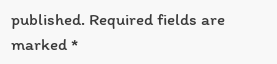published. Required fields are marked *